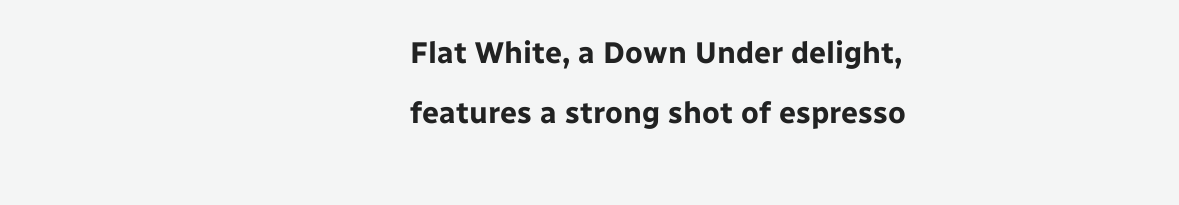Flat White, a Down Under delight, features a strong shot of espresso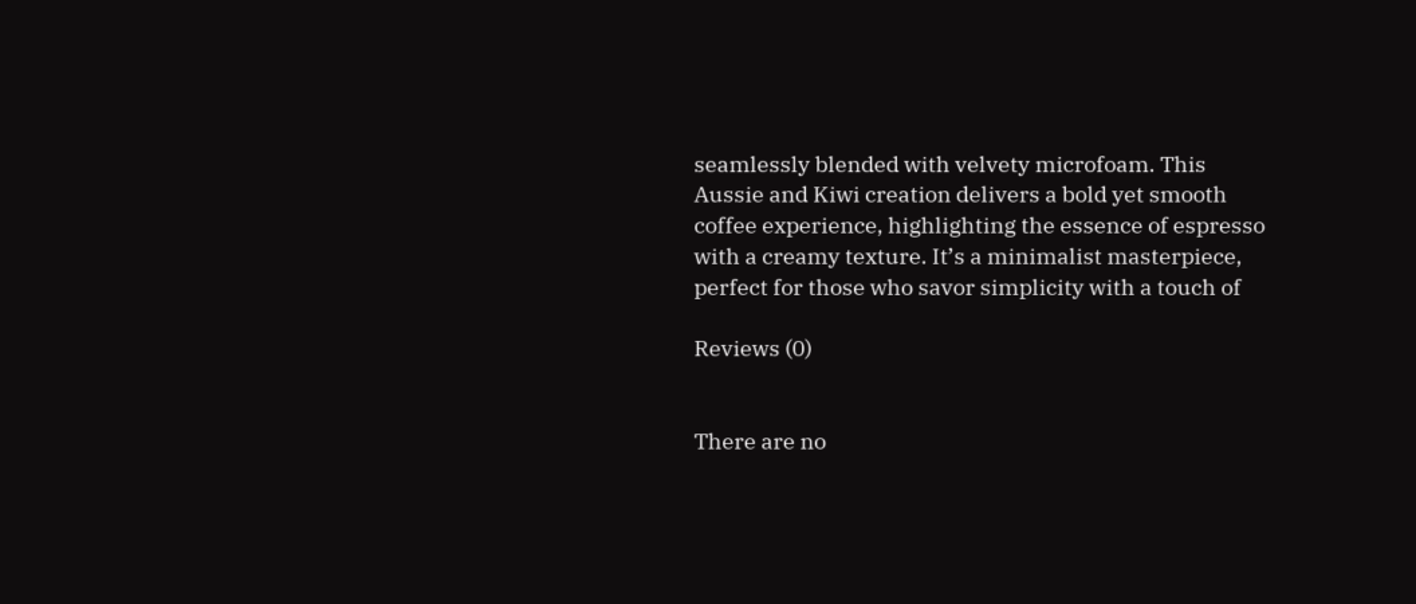seamlessly blended with velvety microfoam. This Aussie and Kiwi creation delivers a bold yet smooth coffee experience, highlighting the essence of espresso with a creamy texture. It’s a minimalist masterpiece, perfect for those who savor simplicity with a touch of

Reviews (0)


There are no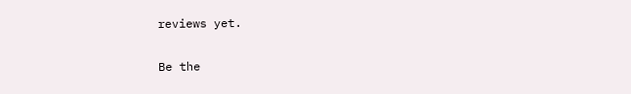reviews yet.

Be the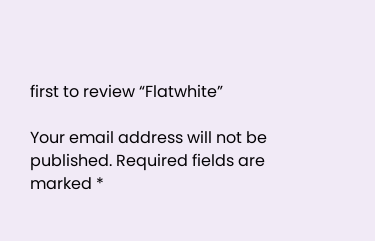first to review “Flatwhite”

Your email address will not be published. Required fields are marked *